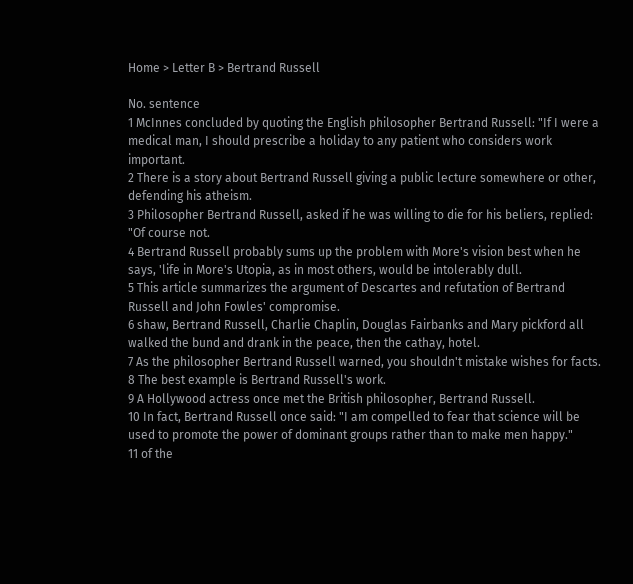Home > Letter B > Bertrand Russell

No. sentence
1 McInnes concluded by quoting the English philosopher Bertrand Russell: "If I were a medical man, I should prescribe a holiday to any patient who considers work important.
2 There is a story about Bertrand Russell giving a public lecture somewhere or other, defending his atheism.
3 Philosopher Bertrand Russell, asked if he was willing to die for his beliers, replied: "Of course not.
4 Bertrand Russell probably sums up the problem with More's vision best when he says, 'life in More's Utopia, as in most others, would be intolerably dull.
5 This article summarizes the argument of Descartes and refutation of Bertrand Russell and John Fowles' compromise.
6 shaw, Bertrand Russell, Charlie Chaplin, Douglas Fairbanks and Mary pickford all walked the bund and drank in the peace, then the cathay, hotel.
7 As the philosopher Bertrand Russell warned, you shouldn't mistake wishes for facts.
8 The best example is Bertrand Russell's work.
9 A Hollywood actress once met the British philosopher, Bertrand Russell.
10 In fact, Bertrand Russell once said: "I am compelled to fear that science will be used to promote the power of dominant groups rather than to make men happy."
11 of the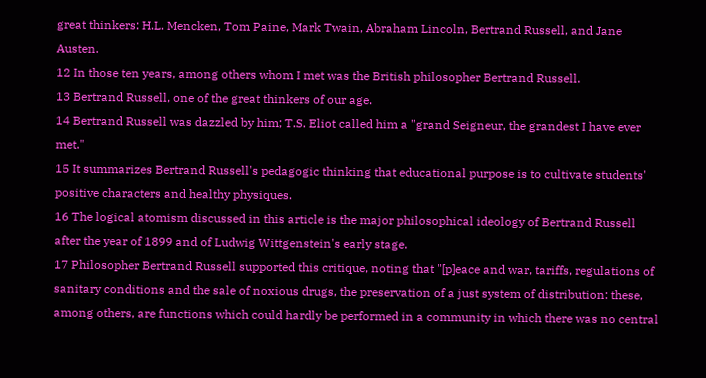great thinkers: H.L. Mencken, Tom Paine, Mark Twain, Abraham Lincoln, Bertrand Russell, and Jane Austen.
12 In those ten years, among others whom I met was the British philosopher Bertrand Russell.
13 Bertrand Russell, one of the great thinkers of our age.
14 Bertrand Russell was dazzled by him; T.S. Eliot called him a "grand Seigneur, the grandest I have ever met."
15 It summarizes Bertrand Russell's pedagogic thinking that educational purpose is to cultivate students' positive characters and healthy physiques.
16 The logical atomism discussed in this article is the major philosophical ideology of Bertrand Russell after the year of 1899 and of Ludwig Wittgenstein's early stage.
17 Philosopher Bertrand Russell supported this critique, noting that "[p]eace and war, tariffs, regulations of sanitary conditions and the sale of noxious drugs, the preservation of a just system of distribution: these, among others, are functions which could hardly be performed in a community in which there was no central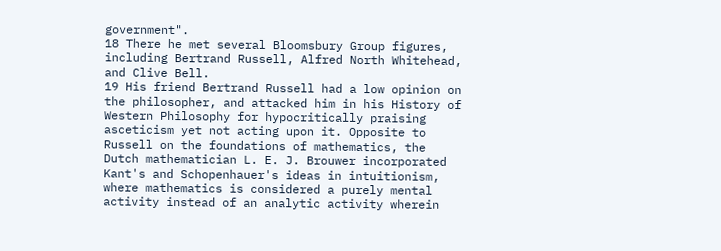government".
18 There he met several Bloomsbury Group figures, including Bertrand Russell, Alfred North Whitehead, and Clive Bell.
19 His friend Bertrand Russell had a low opinion on the philosopher, and attacked him in his History of Western Philosophy for hypocritically praising asceticism yet not acting upon it. Opposite to Russell on the foundations of mathematics, the Dutch mathematician L. E. J. Brouwer incorporated Kant's and Schopenhauer's ideas in intuitionism, where mathematics is considered a purely mental activity instead of an analytic activity wherein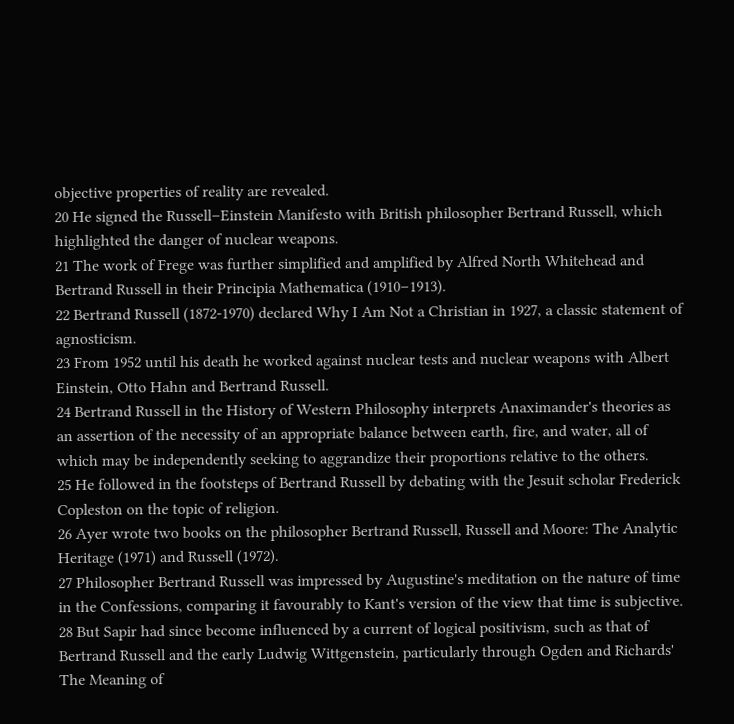objective properties of reality are revealed.
20 He signed the Russell–Einstein Manifesto with British philosopher Bertrand Russell, which highlighted the danger of nuclear weapons.
21 The work of Frege was further simplified and amplified by Alfred North Whitehead and Bertrand Russell in their Principia Mathematica (1910–1913).
22 Bertrand Russell (1872-1970) declared Why I Am Not a Christian in 1927, a classic statement of agnosticism.
23 From 1952 until his death he worked against nuclear tests and nuclear weapons with Albert Einstein, Otto Hahn and Bertrand Russell.
24 Bertrand Russell in the History of Western Philosophy interprets Anaximander's theories as an assertion of the necessity of an appropriate balance between earth, fire, and water, all of which may be independently seeking to aggrandize their proportions relative to the others.
25 He followed in the footsteps of Bertrand Russell by debating with the Jesuit scholar Frederick Copleston on the topic of religion.
26 Ayer wrote two books on the philosopher Bertrand Russell, Russell and Moore: The Analytic Heritage (1971) and Russell (1972).
27 Philosopher Bertrand Russell was impressed by Augustine's meditation on the nature of time in the Confessions, comparing it favourably to Kant's version of the view that time is subjective.
28 But Sapir had since become influenced by a current of logical positivism, such as that of Bertrand Russell and the early Ludwig Wittgenstein, particularly through Ogden and Richards' The Meaning of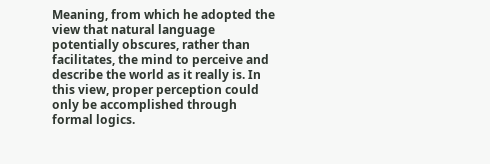Meaning, from which he adopted the view that natural language potentially obscures, rather than facilitates, the mind to perceive and describe the world as it really is. In this view, proper perception could only be accomplished through formal logics.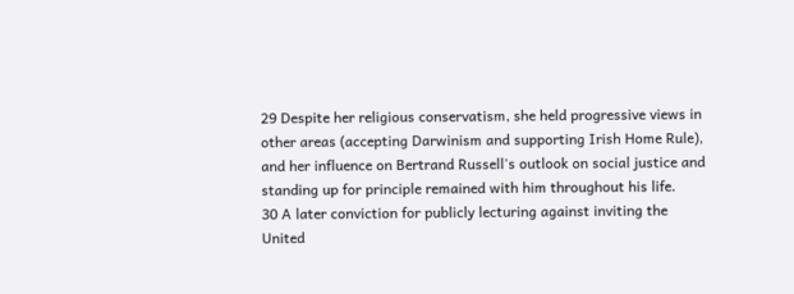29 Despite her religious conservatism, she held progressive views in other areas (accepting Darwinism and supporting Irish Home Rule), and her influence on Bertrand Russell's outlook on social justice and standing up for principle remained with him throughout his life.
30 A later conviction for publicly lecturing against inviting the United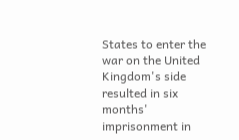States to enter the war on the United Kingdom's side resulted in six months' imprisonment in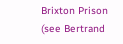Brixton Prison (see Bertrand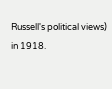Russell's political views) in 1918.